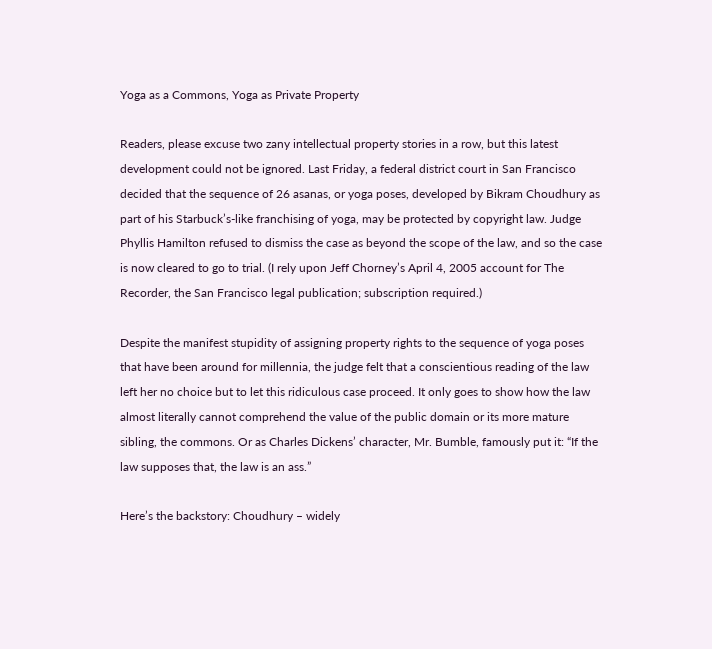Yoga as a Commons, Yoga as Private Property

Readers, please excuse two zany intellectual property stories in a row, but this latest development could not be ignored. Last Friday, a federal district court in San Francisco decided that the sequence of 26 asanas, or yoga poses, developed by Bikram Choudhury as part of his Starbuck’s-like franchising of yoga, may be protected by copyright law. Judge Phyllis Hamilton refused to dismiss the case as beyond the scope of the law, and so the case is now cleared to go to trial. (I rely upon Jeff Chorney’s April 4, 2005 account for The Recorder, the San Francisco legal publication; subscription required.)

Despite the manifest stupidity of assigning property rights to the sequence of yoga poses that have been around for millennia, the judge felt that a conscientious reading of the law left her no choice but to let this ridiculous case proceed. It only goes to show how the law almost literally cannot comprehend the value of the public domain or its more mature sibling, the commons. Or as Charles Dickens’ character, Mr. Bumble, famously put it: “If the law supposes that, the law is an ass.”

Here’s the backstory: Choudhury – widely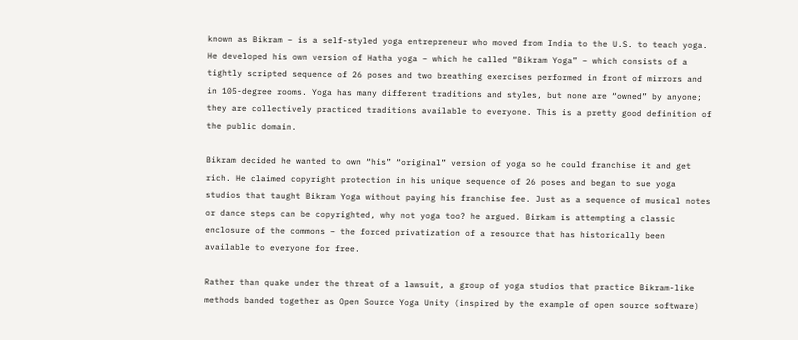known as Bikram – is a self-styled yoga entrepreneur who moved from India to the U.S. to teach yoga. He developed his own version of Hatha yoga – which he called “Bikram Yoga” – which consists of a tightly scripted sequence of 26 poses and two breathing exercises performed in front of mirrors and in 105-degree rooms. Yoga has many different traditions and styles, but none are “owned” by anyone; they are collectively practiced traditions available to everyone. This is a pretty good definition of the public domain.

Bikram decided he wanted to own “his” “original” version of yoga so he could franchise it and get rich. He claimed copyright protection in his unique sequence of 26 poses and began to sue yoga studios that taught Bikram Yoga without paying his franchise fee. Just as a sequence of musical notes or dance steps can be copyrighted, why not yoga too? he argued. Birkam is attempting a classic enclosure of the commons – the forced privatization of a resource that has historically been available to everyone for free.

Rather than quake under the threat of a lawsuit, a group of yoga studios that practice Bikram-like methods banded together as Open Source Yoga Unity (inspired by the example of open source software)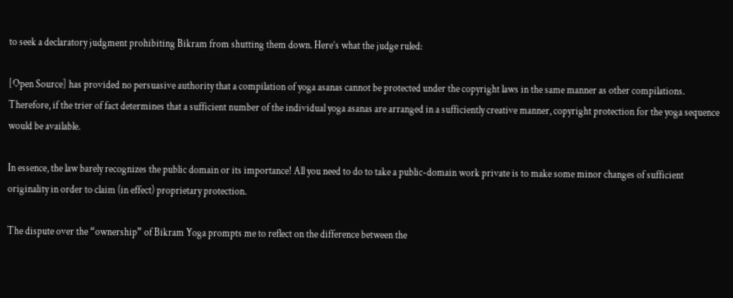to seek a declaratory judgment prohibiting Bikram from shutting them down. Here’s what the judge ruled:

[Open Source] has provided no persuasive authority that a compilation of yoga asanas cannot be protected under the copyright laws in the same manner as other compilations. Therefore, if the trier of fact determines that a sufficient number of the individual yoga asanas are arranged in a sufficiently creative manner, copyright protection for the yoga sequence would be available.

In essence, the law barely recognizes the public domain or its importance! All you need to do to take a public-domain work private is to make some minor changes of sufficient originality in order to claim (in effect) proprietary protection.

The dispute over the “ownership” of Bikram Yoga prompts me to reflect on the difference between the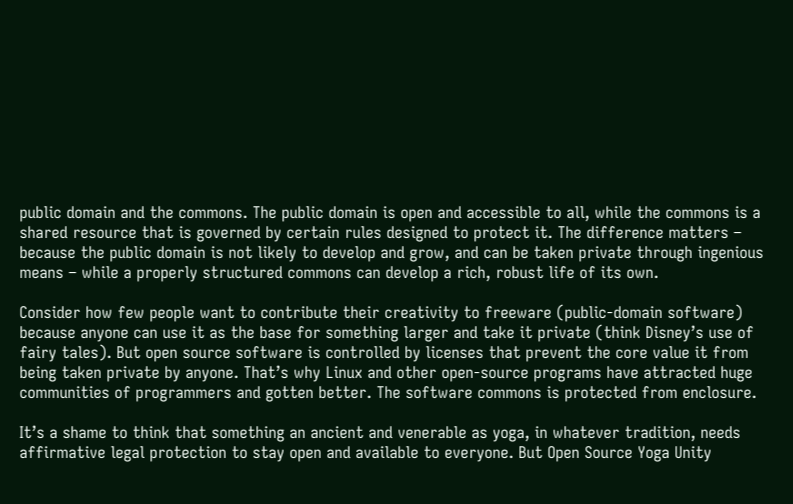public domain and the commons. The public domain is open and accessible to all, while the commons is a shared resource that is governed by certain rules designed to protect it. The difference matters – because the public domain is not likely to develop and grow, and can be taken private through ingenious means – while a properly structured commons can develop a rich, robust life of its own.

Consider how few people want to contribute their creativity to freeware (public-domain software) because anyone can use it as the base for something larger and take it private (think Disney’s use of fairy tales). But open source software is controlled by licenses that prevent the core value it from being taken private by anyone. That’s why Linux and other open-source programs have attracted huge communities of programmers and gotten better. The software commons is protected from enclosure.

It’s a shame to think that something an ancient and venerable as yoga, in whatever tradition, needs affirmative legal protection to stay open and available to everyone. But Open Source Yoga Unity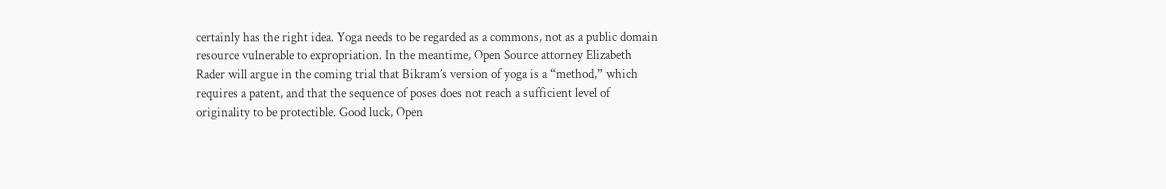certainly has the right idea. Yoga needs to be regarded as a commons, not as a public domain resource vulnerable to expropriation. In the meantime, Open Source attorney Elizabeth Rader will argue in the coming trial that Bikram’s version of yoga is a “method,” which requires a patent, and that the sequence of poses does not reach a sufficient level of originality to be protectible. Good luck, Open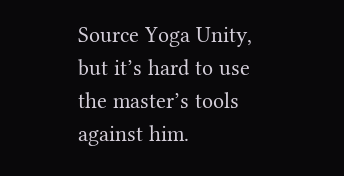Source Yoga Unity, but it’s hard to use the master’s tools against him.